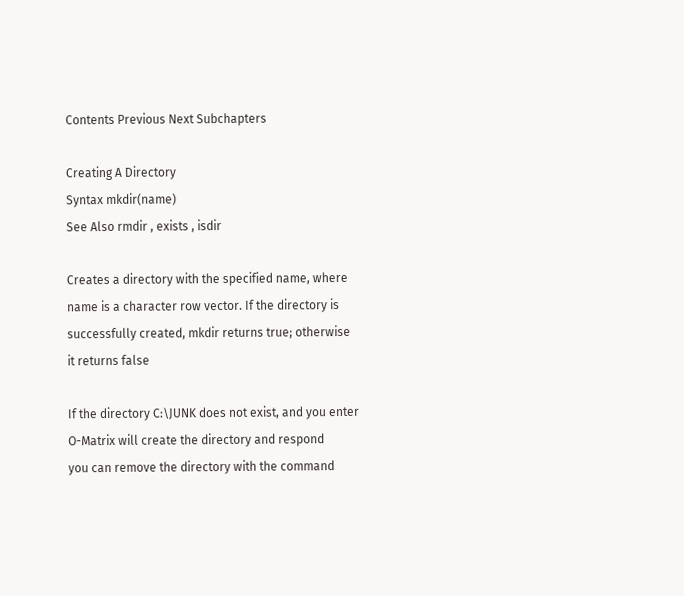Contents Previous Next Subchapters

Creating A Directory
Syntax mkdir(name)
See Also rmdir , exists , isdir

Creates a directory with the specified name, where name is a character row vector. If the directory is successfully created, mkdir returns true; otherwise it returns false

If the directory C:\JUNK does not exist, and you enter
O-Matrix will create the directory and respond
you can remove the directory with the command